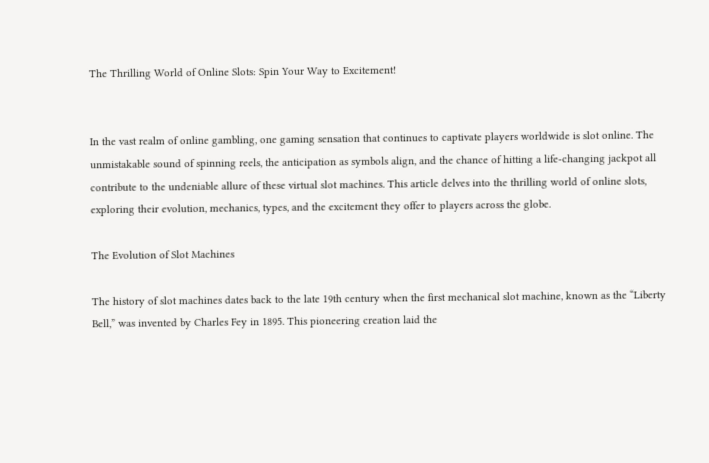The Thrilling World of Online Slots: Spin Your Way to Excitement!


In the vast realm of online gambling, one gaming sensation that continues to captivate players worldwide is slot online. The unmistakable sound of spinning reels, the anticipation as symbols align, and the chance of hitting a life-changing jackpot all contribute to the undeniable allure of these virtual slot machines. This article delves into the thrilling world of online slots, exploring their evolution, mechanics, types, and the excitement they offer to players across the globe.

The Evolution of Slot Machines

The history of slot machines dates back to the late 19th century when the first mechanical slot machine, known as the “Liberty Bell,” was invented by Charles Fey in 1895. This pioneering creation laid the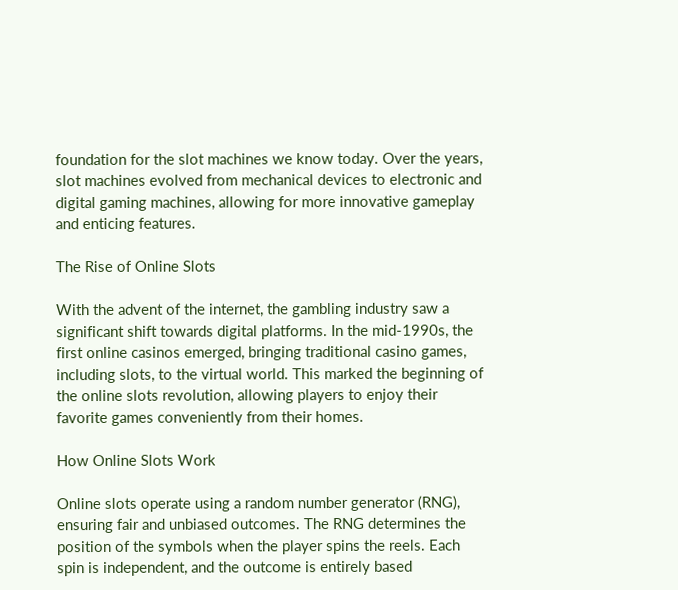foundation for the slot machines we know today. Over the years, slot machines evolved from mechanical devices to electronic and digital gaming machines, allowing for more innovative gameplay and enticing features.

The Rise of Online Slots

With the advent of the internet, the gambling industry saw a significant shift towards digital platforms. In the mid-1990s, the first online casinos emerged, bringing traditional casino games, including slots, to the virtual world. This marked the beginning of the online slots revolution, allowing players to enjoy their favorite games conveniently from their homes.

How Online Slots Work

Online slots operate using a random number generator (RNG), ensuring fair and unbiased outcomes. The RNG determines the position of the symbols when the player spins the reels. Each spin is independent, and the outcome is entirely based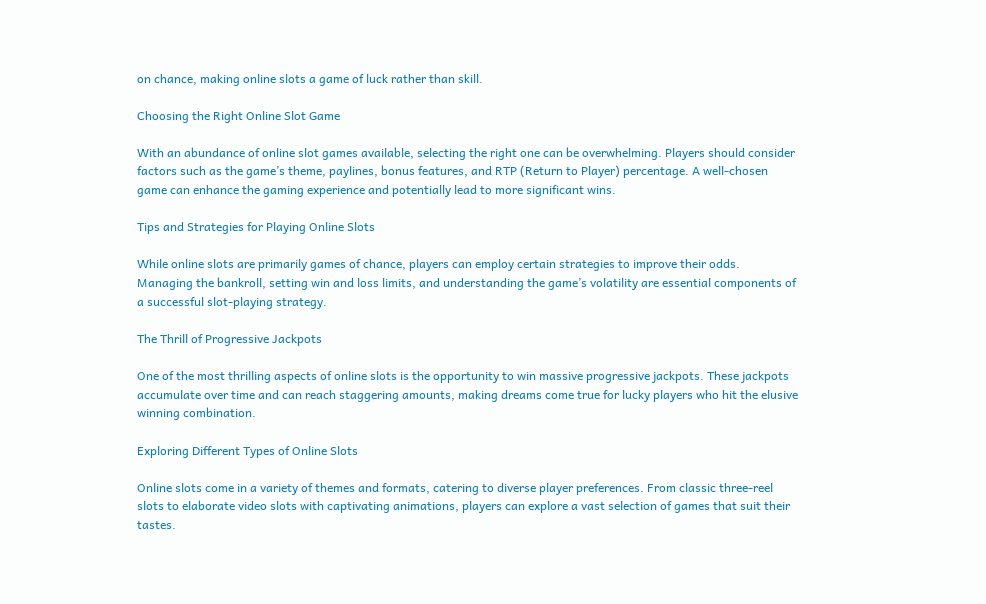on chance, making online slots a game of luck rather than skill.

Choosing the Right Online Slot Game

With an abundance of online slot games available, selecting the right one can be overwhelming. Players should consider factors such as the game’s theme, paylines, bonus features, and RTP (Return to Player) percentage. A well-chosen game can enhance the gaming experience and potentially lead to more significant wins.

Tips and Strategies for Playing Online Slots

While online slots are primarily games of chance, players can employ certain strategies to improve their odds. Managing the bankroll, setting win and loss limits, and understanding the game’s volatility are essential components of a successful slot-playing strategy.

The Thrill of Progressive Jackpots

One of the most thrilling aspects of online slots is the opportunity to win massive progressive jackpots. These jackpots accumulate over time and can reach staggering amounts, making dreams come true for lucky players who hit the elusive winning combination.

Exploring Different Types of Online Slots

Online slots come in a variety of themes and formats, catering to diverse player preferences. From classic three-reel slots to elaborate video slots with captivating animations, players can explore a vast selection of games that suit their tastes.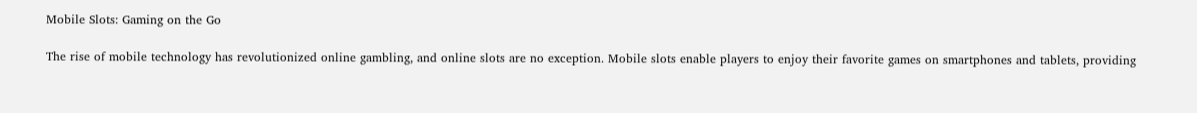Mobile Slots: Gaming on the Go

The rise of mobile technology has revolutionized online gambling, and online slots are no exception. Mobile slots enable players to enjoy their favorite games on smartphones and tablets, providing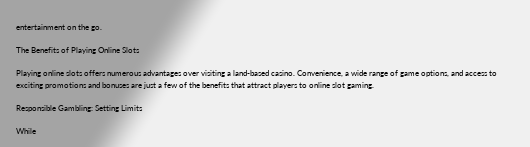entertainment on the go.

The Benefits of Playing Online Slots

Playing online slots offers numerous advantages over visiting a land-based casino. Convenience, a wide range of game options, and access to exciting promotions and bonuses are just a few of the benefits that attract players to online slot gaming.

Responsible Gambling: Setting Limits

While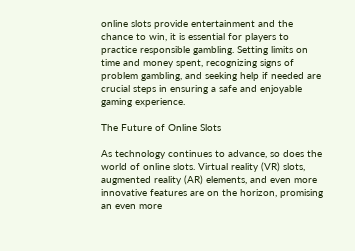online slots provide entertainment and the chance to win, it is essential for players to practice responsible gambling. Setting limits on time and money spent, recognizing signs of problem gambling, and seeking help if needed are crucial steps in ensuring a safe and enjoyable gaming experience.

The Future of Online Slots

As technology continues to advance, so does the world of online slots. Virtual reality (VR) slots, augmented reality (AR) elements, and even more innovative features are on the horizon, promising an even more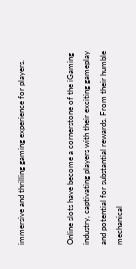immersive and thrilling gaming experience for players.


Online slots have become a cornerstone of the iGaming industry, captivating players with their exciting gameplay and potential for substantial rewards. From their humble mechanical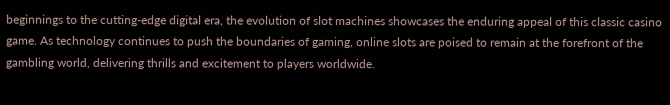beginnings to the cutting-edge digital era, the evolution of slot machines showcases the enduring appeal of this classic casino game. As technology continues to push the boundaries of gaming, online slots are poised to remain at the forefront of the gambling world, delivering thrills and excitement to players worldwide.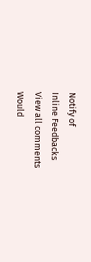Notify of
Inline Feedbacks
View all comments
Would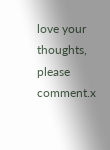love your thoughts, please comment.x